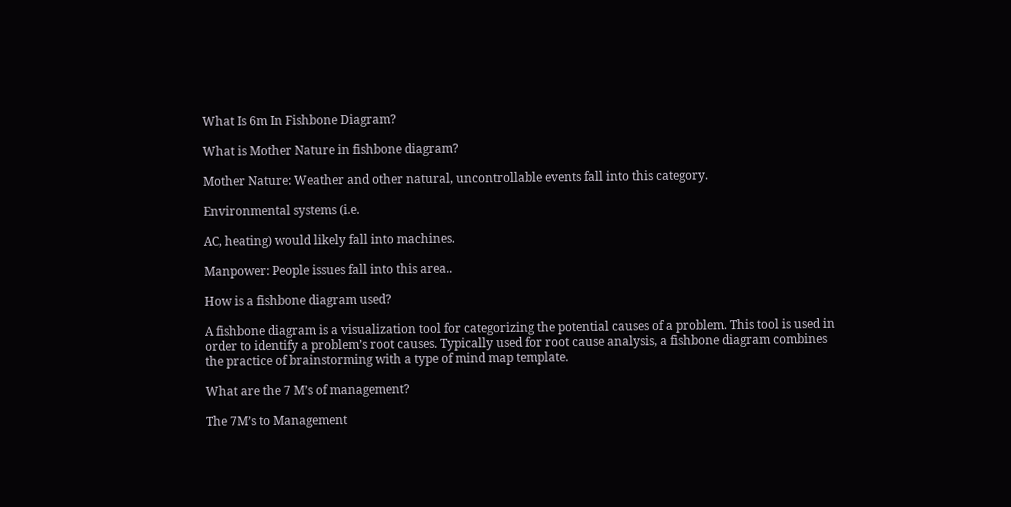What Is 6m In Fishbone Diagram?

What is Mother Nature in fishbone diagram?

Mother Nature: Weather and other natural, uncontrollable events fall into this category.

Environmental systems (i.e.

AC, heating) would likely fall into machines.

Manpower: People issues fall into this area..

How is a fishbone diagram used?

A fishbone diagram is a visualization tool for categorizing the potential causes of a problem. This tool is used in order to identify a problem’s root causes. Typically used for root cause analysis, a fishbone diagram combines the practice of brainstorming with a type of mind map template.

What are the 7 M’s of management?

The 7M’s to Management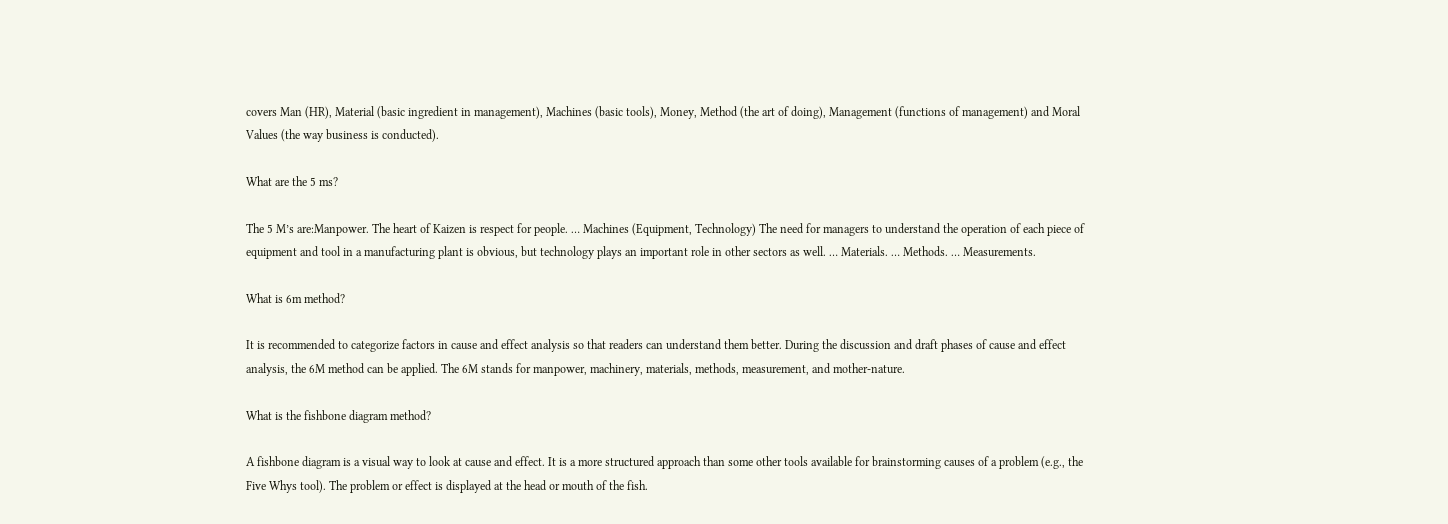covers Man (HR), Material (basic ingredient in management), Machines (basic tools), Money, Method (the art of doing), Management (functions of management) and Moral Values (the way business is conducted).

What are the 5 ms?

The 5 M’s are:Manpower. The heart of Kaizen is respect for people. … Machines (Equipment, Technology) The need for managers to understand the operation of each piece of equipment and tool in a manufacturing plant is obvious, but technology plays an important role in other sectors as well. … Materials. … Methods. … Measurements.

What is 6m method?

It is recommended to categorize factors in cause and effect analysis so that readers can understand them better. During the discussion and draft phases of cause and effect analysis, the 6M method can be applied. The 6M stands for manpower, machinery, materials, methods, measurement, and mother-nature.

What is the fishbone diagram method?

A fishbone diagram is a visual way to look at cause and effect. It is a more structured approach than some other tools available for brainstorming causes of a problem (e.g., the Five Whys tool). The problem or effect is displayed at the head or mouth of the fish.